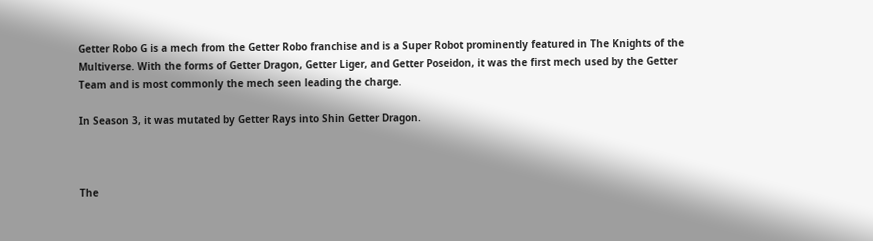Getter Robo G is a mech from the Getter Robo franchise and is a Super Robot prominently featured in The Knights of the Multiverse. With the forms of Getter Dragon, Getter Liger, and Getter Poseidon, it was the first mech used by the Getter Team and is most commonly the mech seen leading the charge.

In Season 3, it was mutated by Getter Rays into Shin Getter Dragon.



The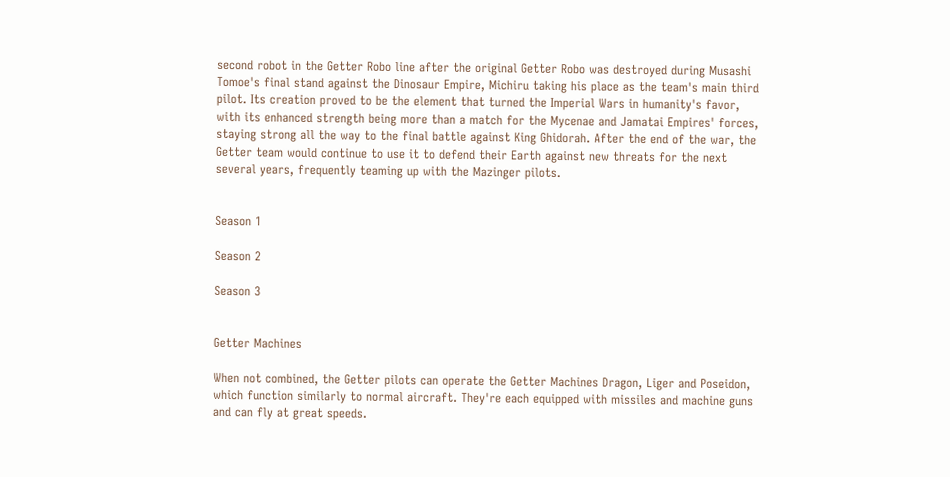second robot in the Getter Robo line after the original Getter Robo was destroyed during Musashi Tomoe's final stand against the Dinosaur Empire, Michiru taking his place as the team's main third pilot. Its creation proved to be the element that turned the Imperial Wars in humanity's favor, with its enhanced strength being more than a match for the Mycenae and Jamatai Empires' forces, staying strong all the way to the final battle against King Ghidorah. After the end of the war, the Getter team would continue to use it to defend their Earth against new threats for the next several years, frequently teaming up with the Mazinger pilots.


Season 1

Season 2

Season 3


Getter Machines

When not combined, the Getter pilots can operate the Getter Machines Dragon, Liger and Poseidon, which function similarly to normal aircraft. They're each equipped with missiles and machine guns and can fly at great speeds.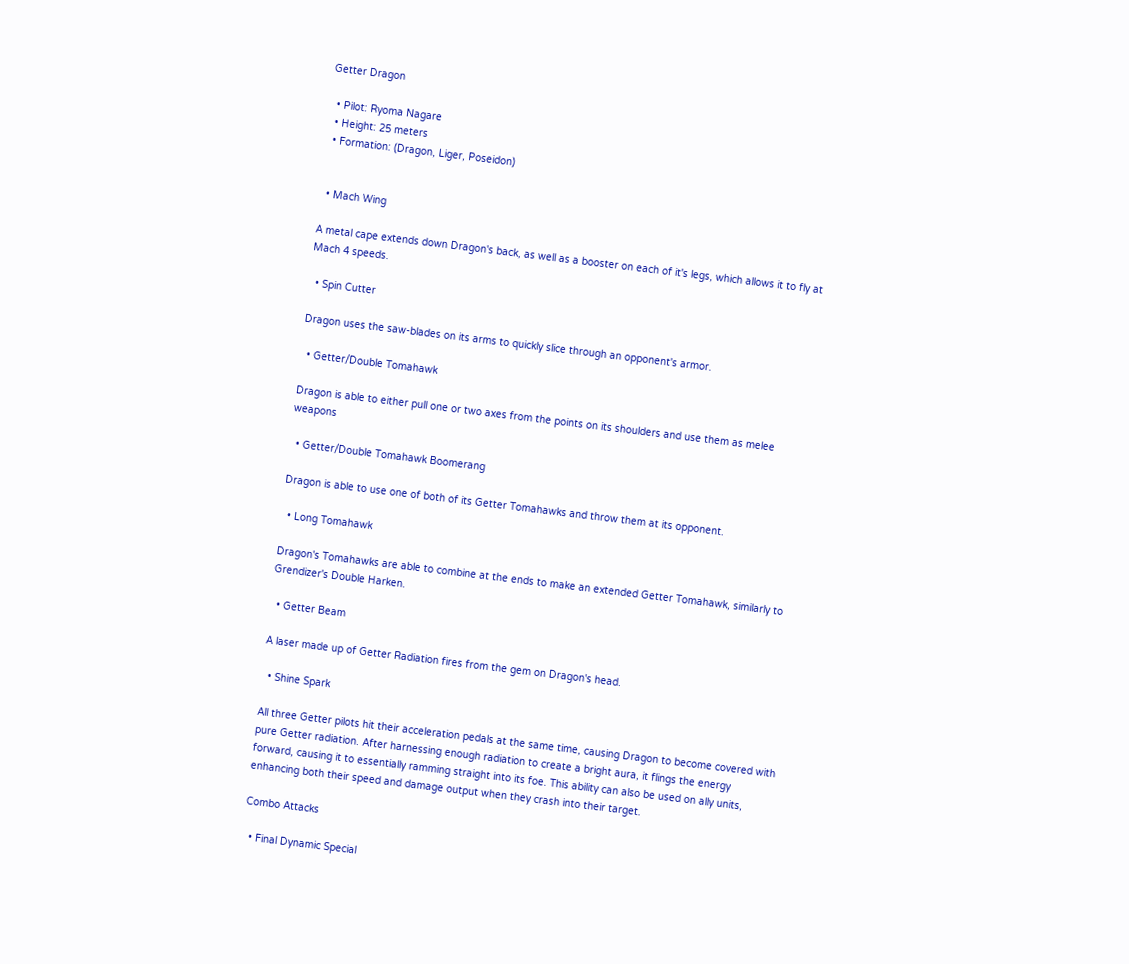Getter Dragon

  • Pilot: Ryoma Nagare
  • Height: 25 meters
  • Formation: (Dragon, Liger, Poseidon)


  • Mach Wing

A metal cape extends down Dragon's back, as well as a booster on each of it's legs, which allows it to fly at Mach 4 speeds.

  • Spin Cutter

Dragon uses the saw-blades on its arms to quickly slice through an opponent's armor.

  • Getter/Double Tomahawk

Dragon is able to either pull one or two axes from the points on its shoulders and use them as melee weapons

  • Getter/Double Tomahawk Boomerang

Dragon is able to use one of both of its Getter Tomahawks and throw them at its opponent.

  • Long Tomahawk

Dragon's Tomahawks are able to combine at the ends to make an extended Getter Tomahawk, similarly to Grendizer's Double Harken.

  • Getter Beam

A laser made up of Getter Radiation fires from the gem on Dragon's head.

  • Shine Spark

All three Getter pilots hit their acceleration pedals at the same time, causing Dragon to become covered with pure Getter radiation. After harnessing enough radiation to create a bright aura, it flings the energy forward, causing it to essentially ramming straight into its foe. This ability can also be used on ally units, enhancing both their speed and damage output when they crash into their target.

Combo Attacks

  • Final Dynamic Special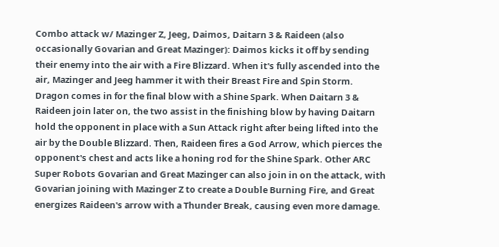Combo attack w/ Mazinger Z, Jeeg, Daimos, Daitarn 3 & Raideen (also occasionally Govarian and Great Mazinger): Daimos kicks it off by sending their enemy into the air with a Fire Blizzard. When it's fully ascended into the air, Mazinger and Jeeg hammer it with their Breast Fire and Spin Storm. Dragon comes in for the final blow with a Shine Spark. When Daitarn 3 & Raideen join later on, the two assist in the finishing blow by having Daitarn hold the opponent in place with a Sun Attack right after being lifted into the air by the Double Blizzard. Then, Raideen fires a God Arrow, which pierces the opponent's chest and acts like a honing rod for the Shine Spark. Other ARC Super Robots Govarian and Great Mazinger can also join in on the attack, with Govarian joining with Mazinger Z to create a Double Burning Fire, and Great energizes Raideen's arrow with a Thunder Break, causing even more damage.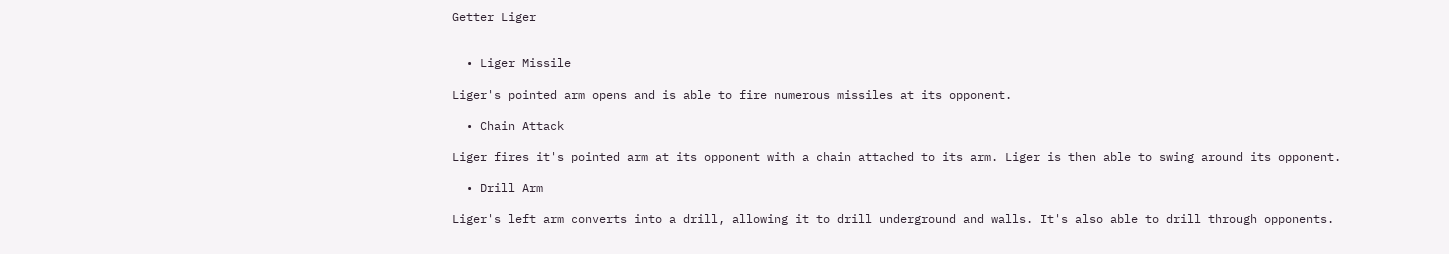Getter Liger


  • Liger Missile

Liger's pointed arm opens and is able to fire numerous missiles at its opponent.

  • Chain Attack

Liger fires it's pointed arm at its opponent with a chain attached to its arm. Liger is then able to swing around its opponent.

  • Drill Arm

Liger's left arm converts into a drill, allowing it to drill underground and walls. It's also able to drill through opponents.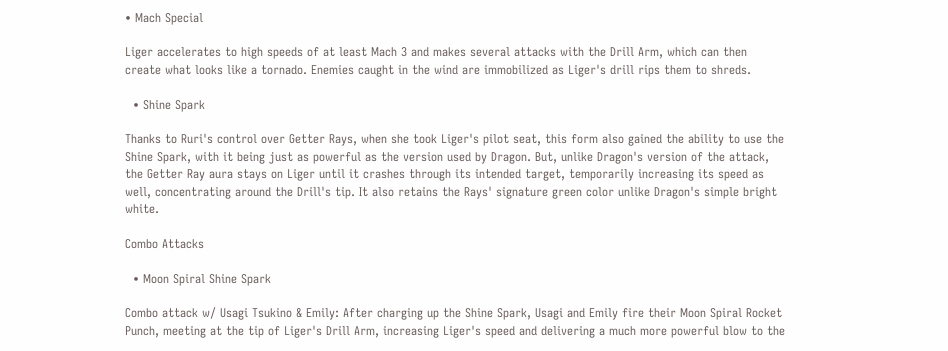• Mach Special

Liger accelerates to high speeds of at least Mach 3 and makes several attacks with the Drill Arm, which can then create what looks like a tornado. Enemies caught in the wind are immobilized as Liger's drill rips them to shreds.

  • Shine Spark

Thanks to Ruri's control over Getter Rays, when she took Liger's pilot seat, this form also gained the ability to use the Shine Spark, with it being just as powerful as the version used by Dragon. But, unlike Dragon's version of the attack, the Getter Ray aura stays on Liger until it crashes through its intended target, temporarily increasing its speed as well, concentrating around the Drill's tip. It also retains the Rays' signature green color unlike Dragon's simple bright white.

Combo Attacks

  • Moon Spiral Shine Spark

Combo attack w/ Usagi Tsukino & Emily: After charging up the Shine Spark, Usagi and Emily fire their Moon Spiral Rocket Punch, meeting at the tip of Liger's Drill Arm, increasing Liger's speed and delivering a much more powerful blow to the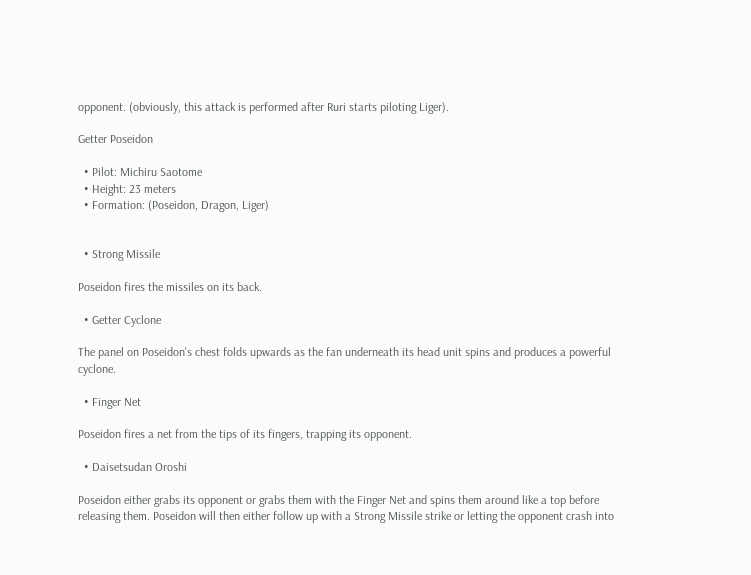opponent. (obviously, this attack is performed after Ruri starts piloting Liger).

Getter Poseidon

  • Pilot: Michiru Saotome
  • Height: 23 meters
  • Formation: (Poseidon, Dragon, Liger)


  • Strong Missile

Poseidon fires the missiles on its back.

  • Getter Cyclone

The panel on Poseidon's chest folds upwards as the fan underneath its head unit spins and produces a powerful cyclone.

  • Finger Net

Poseidon fires a net from the tips of its fingers, trapping its opponent.

  • Daisetsudan Oroshi

Poseidon either grabs its opponent or grabs them with the Finger Net and spins them around like a top before releasing them. Poseidon will then either follow up with a Strong Missile strike or letting the opponent crash into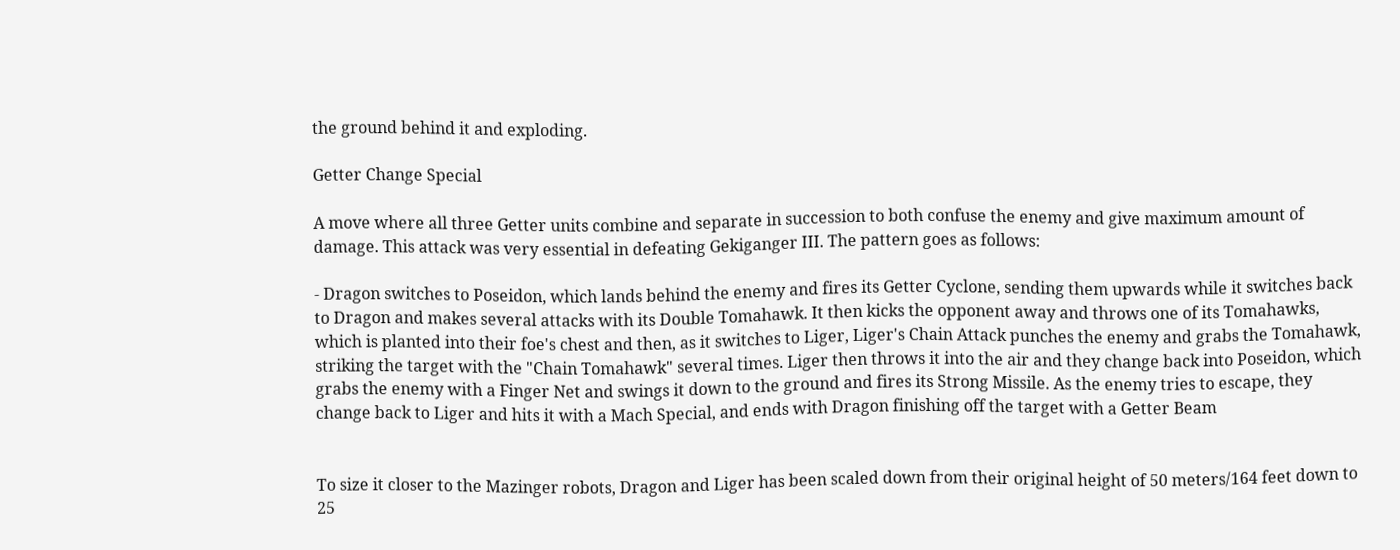the ground behind it and exploding.

Getter Change Special

A move where all three Getter units combine and separate in succession to both confuse the enemy and give maximum amount of damage. This attack was very essential in defeating Gekiganger III. The pattern goes as follows:

- Dragon switches to Poseidon, which lands behind the enemy and fires its Getter Cyclone, sending them upwards while it switches back to Dragon and makes several attacks with its Double Tomahawk. It then kicks the opponent away and throws one of its Tomahawks, which is planted into their foe's chest and then, as it switches to Liger, Liger's Chain Attack punches the enemy and grabs the Tomahawk, striking the target with the "Chain Tomahawk" several times. Liger then throws it into the air and they change back into Poseidon, which grabs the enemy with a Finger Net and swings it down to the ground and fires its Strong Missile. As the enemy tries to escape, they change back to Liger and hits it with a Mach Special, and ends with Dragon finishing off the target with a Getter Beam


To size it closer to the Mazinger robots, Dragon and Liger has been scaled down from their original height of 50 meters/164 feet down to 25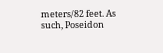meters/82 feet. As such, Poseidon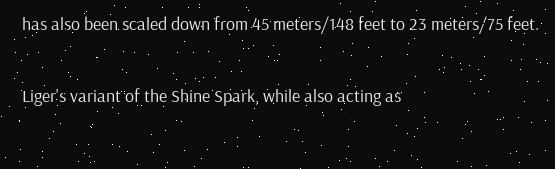has also been scaled down from 45 meters/148 feet to 23 meters/75 feet.

Liger's variant of the Shine Spark, while also acting as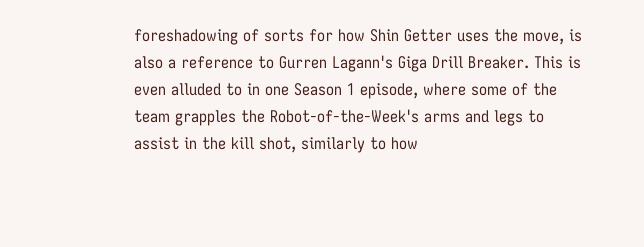foreshadowing of sorts for how Shin Getter uses the move, is also a reference to Gurren Lagann's Giga Drill Breaker. This is even alluded to in one Season 1 episode, where some of the team grapples the Robot-of-the-Week's arms and legs to assist in the kill shot, similarly to how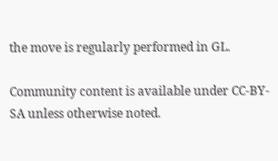the move is regularly performed in GL.

Community content is available under CC-BY-SA unless otherwise noted.